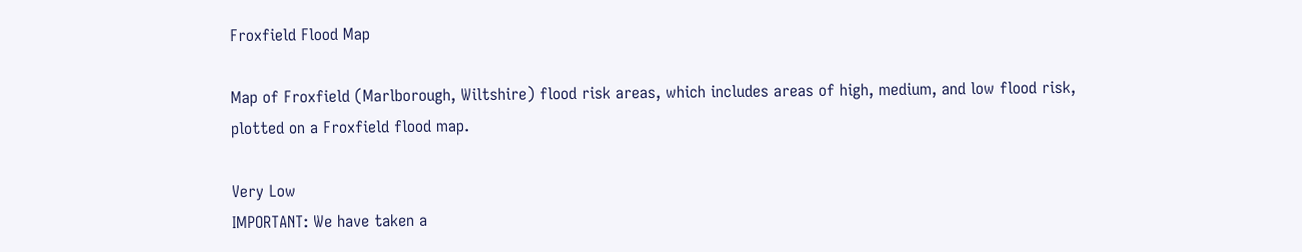Froxfield Flood Map

Map of Froxfield (Marlborough, Wiltshire) flood risk areas, which includes areas of high, medium, and low flood risk, plotted on a Froxfield flood map.

Very Low
IMPORTANT: We have taken a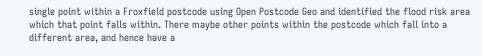single point within a Froxfield postcode using Open Postcode Geo and identified the flood risk area which that point falls within. There maybe other points within the postcode which fall into a different area, and hence have a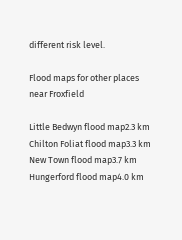different risk level.

Flood maps for other places near Froxfield

Little Bedwyn flood map2.3 km
Chilton Foliat flood map3.3 km
New Town flood map3.7 km
Hungerford flood map4.0 km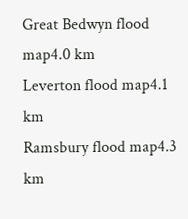Great Bedwyn flood map4.0 km
Leverton flood map4.1 km
Ramsbury flood map4.3 km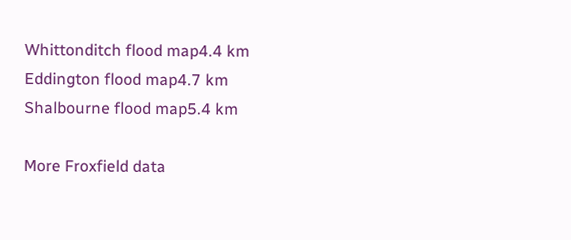Whittonditch flood map4.4 km
Eddington flood map4.7 km
Shalbourne flood map5.4 km

More Froxfield data